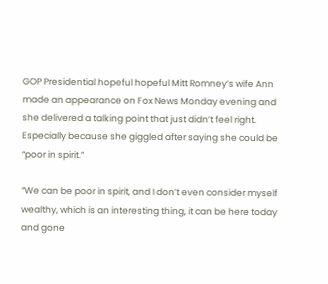GOP Presidential hopeful hopeful Mitt Romney’s wife Ann made an appearance on Fox News Monday evening and she delivered a talking point that just didn’t feel right. Especially because she giggled after saying she could be “poor in spirit.”

“We can be poor in spirit, and I don’t even consider myself wealthy, which is an interesting thing, it can be here today and gone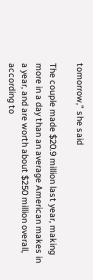tomorrow,” she said

The couple made $20.9 million last year, making more in a day than an average American makes in a year, and are worth about $250 million overall, according to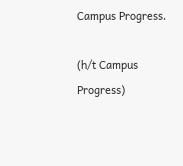Campus Progress.

(h/t Campus Progress)